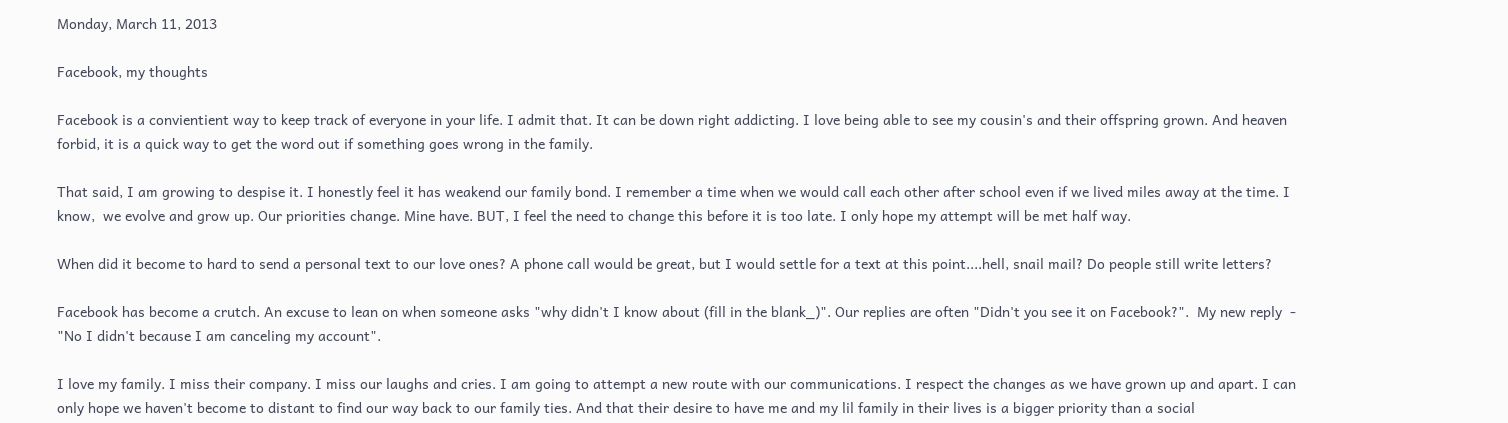Monday, March 11, 2013

Facebook, my thoughts

Facebook is a convientient way to keep track of everyone in your life. I admit that. It can be down right addicting. I love being able to see my cousin's and their offspring grown. And heaven forbid, it is a quick way to get the word out if something goes wrong in the family.

That said, I am growing to despise it. I honestly feel it has weakend our family bond. I remember a time when we would call each other after school even if we lived miles away at the time. I know,  we evolve and grow up. Our priorities change. Mine have. BUT, I feel the need to change this before it is too late. I only hope my attempt will be met half way.

When did it become to hard to send a personal text to our love ones? A phone call would be great, but I would settle for a text at this point....hell, snail mail? Do people still write letters?

Facebook has become a crutch. An excuse to lean on when someone asks "why didn't I know about (fill in the blank_)". Our replies are often "Didn't you see it on Facebook?".  My new reply  - "No I didn't because I am canceling my account".

I love my family. I miss their company. I miss our laughs and cries. I am going to attempt a new route with our communications. I respect the changes as we have grown up and apart. I can only hope we haven't become to distant to find our way back to our family ties. And that their desire to have me and my lil family in their lives is a bigger priority than a social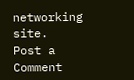networking site.
Post a Comment